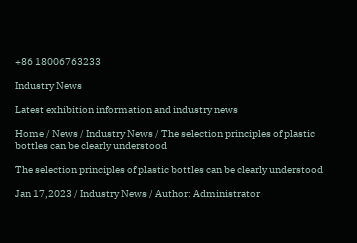+86 18006763233

Industry News

Latest exhibition information and industry news

Home / News / Industry News / The selection principles of plastic bottles can be clearly understood

The selection principles of plastic bottles can be clearly understood

Jan 17,2023 / Industry News / Author: Administrator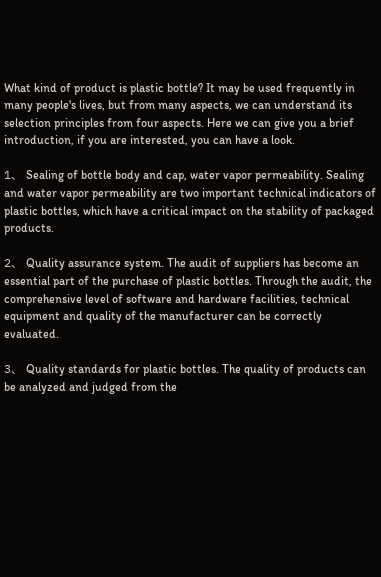What kind of product is plastic bottle? It may be used frequently in many people's lives, but from many aspects, we can understand its selection principles from four aspects. Here we can give you a brief introduction, if you are interested, you can have a look.

1、 Sealing of bottle body and cap, water vapor permeability. Sealing and water vapor permeability are two important technical indicators of plastic bottles, which have a critical impact on the stability of packaged products.

2、 Quality assurance system. The audit of suppliers has become an essential part of the purchase of plastic bottles. Through the audit, the comprehensive level of software and hardware facilities, technical equipment and quality of the manufacturer can be correctly evaluated.

3、 Quality standards for plastic bottles. The quality of products can be analyzed and judged from the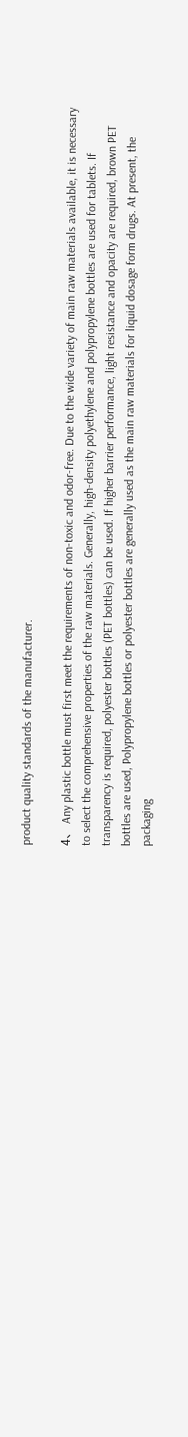product quality standards of the manufacturer.

4、 Any plastic bottle must first meet the requirements of non-toxic and odor-free. Due to the wide variety of main raw materials available, it is necessary to select the comprehensive properties of the raw materials. Generally, high-density polyethylene and polypropylene bottles are used for tablets. If transparency is required, polyester bottles (PET bottles) can be used. If higher barrier performance, light resistance and opacity are required, brown PET bottles are used, Polypropylene bottles or polyester bottles are generally used as the main raw materials for liquid dosage form drugs. At present, the packaging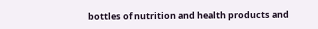bottles of nutrition and health products and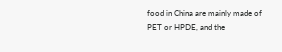food in China are mainly made of PET or HPDE, and the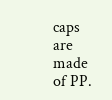caps are made of PP.